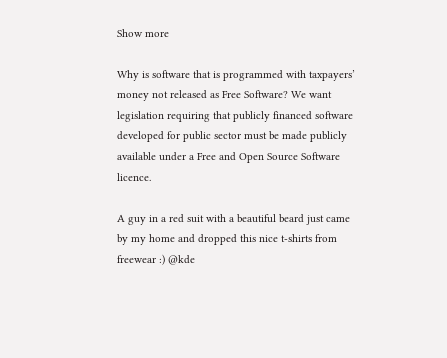Show more

Why is software that is programmed with taxpayers’ money not released as Free Software? We want legislation requiring that publicly financed software developed for public sector must be made publicly available under a Free and Open Source Software licence.

A guy in a red suit with a beautiful beard just came by my home and dropped this nice t-shirts from freewear :) @kde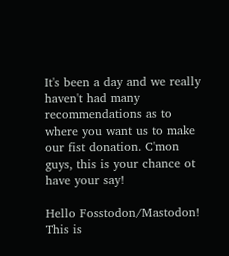It's been a day and we really haven't had many recommendations as to where you want us to make our fist donation. C'mon guys, this is your chance ot have your say!

Hello Fosstodon/Mastodon!  This is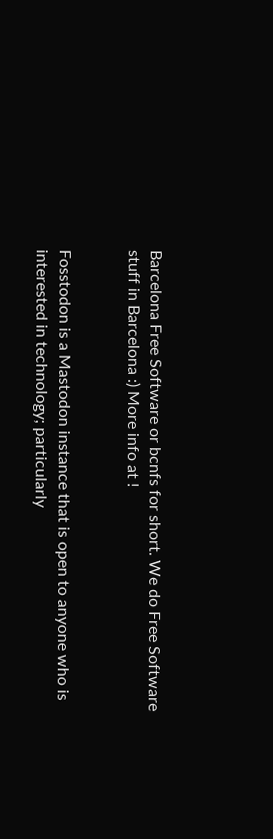Barcelona Free Software or bcnfs for short. We do Free Software stuff in Barcelona :) More info at !


Fosstodon is a Mastodon instance that is open to anyone who is interested in technology; particularly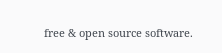free & open source software.